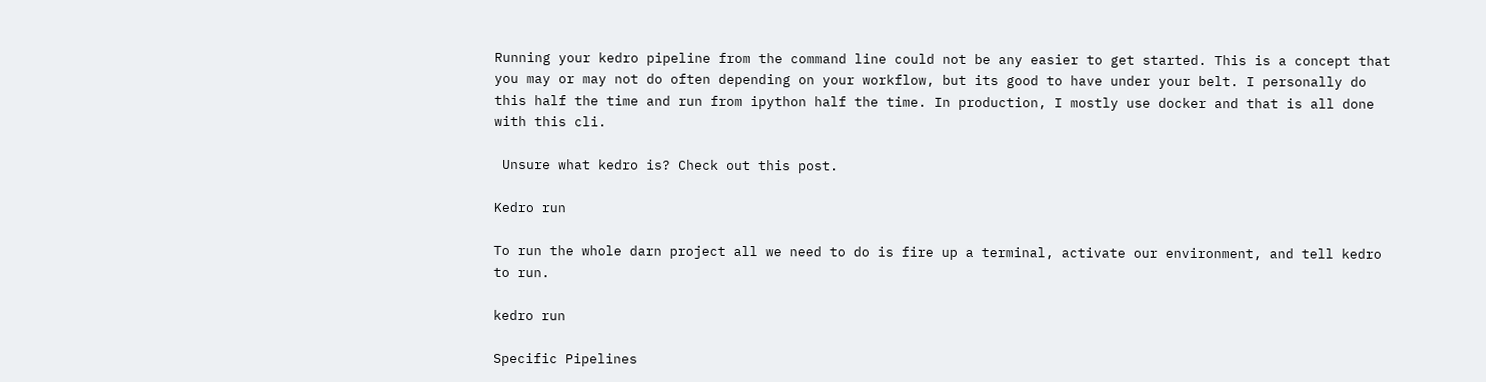Running your kedro pipeline from the command line could not be any easier to get started. This is a concept that you may or may not do often depending on your workflow, but its good to have under your belt. I personally do this half the time and run from ipython half the time. In production, I mostly use docker and that is all done with this cli.

 Unsure what kedro is? Check out this post.

Kedro run

To run the whole darn project all we need to do is fire up a terminal, activate our environment, and tell kedro to run.

kedro run

Specific Pipelines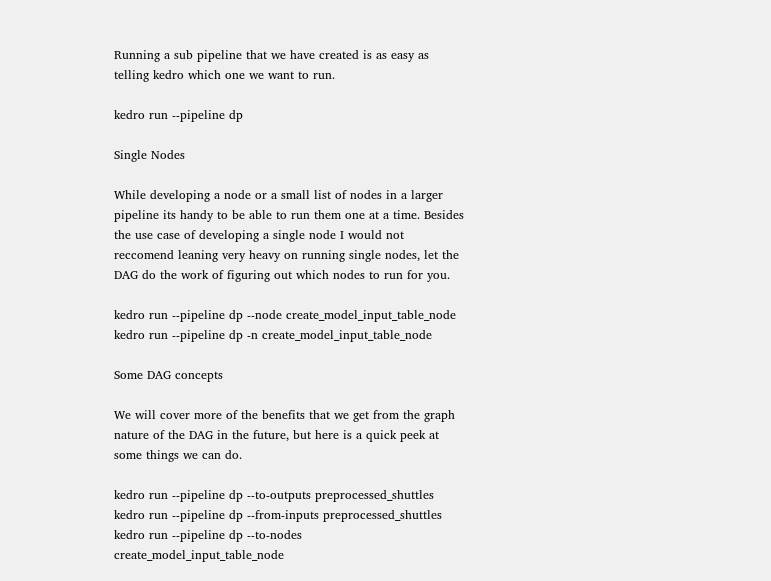Running a sub pipeline that we have created is as easy as telling kedro which one we want to run.

kedro run --pipeline dp

Single Nodes

While developing a node or a small list of nodes in a larger pipeline its handy to be able to run them one at a time. Besides the use case of developing a single node I would not reccomend leaning very heavy on running single nodes, let the DAG do the work of figuring out which nodes to run for you.

kedro run --pipeline dp --node create_model_input_table_node
kedro run --pipeline dp -n create_model_input_table_node

Some DAG concepts

We will cover more of the benefits that we get from the graph nature of the DAG in the future, but here is a quick peek at some things we can do.

kedro run --pipeline dp --to-outputs preprocessed_shuttles
kedro run --pipeline dp --from-inputs preprocessed_shuttles
kedro run --pipeline dp --to-nodes create_model_input_table_node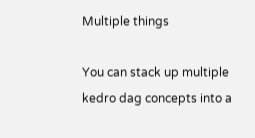Multiple things

You can stack up multiple kedro dag concepts into a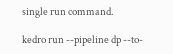single run command.

kedro run --pipeline dp --to-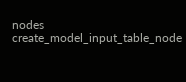nodes create_model_input_table_node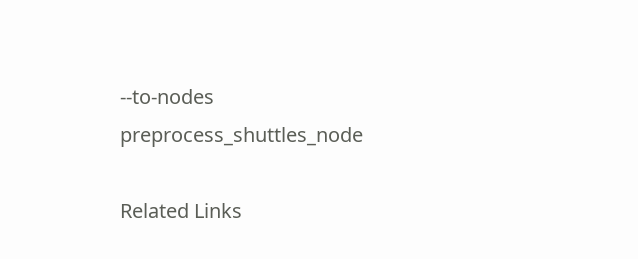--to-nodes preprocess_shuttles_node

Related Links